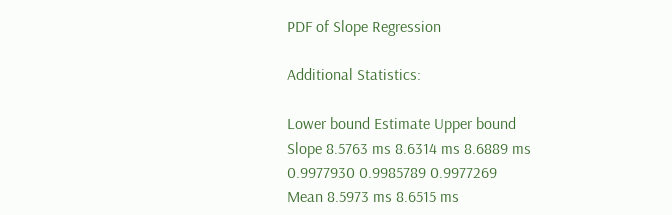PDF of Slope Regression

Additional Statistics:

Lower bound Estimate Upper bound
Slope 8.5763 ms 8.6314 ms 8.6889 ms
0.9977930 0.9985789 0.9977269
Mean 8.5973 ms 8.6515 ms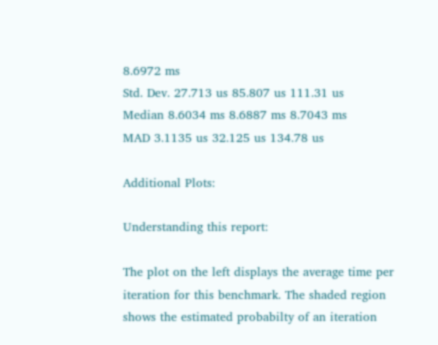8.6972 ms
Std. Dev. 27.713 us 85.807 us 111.31 us
Median 8.6034 ms 8.6887 ms 8.7043 ms
MAD 3.1135 us 32.125 us 134.78 us

Additional Plots:

Understanding this report:

The plot on the left displays the average time per iteration for this benchmark. The shaded region shows the estimated probabilty of an iteration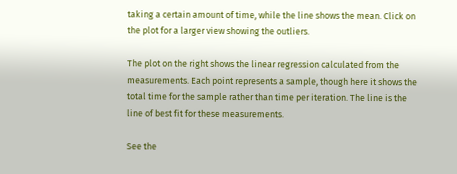taking a certain amount of time, while the line shows the mean. Click on the plot for a larger view showing the outliers.

The plot on the right shows the linear regression calculated from the measurements. Each point represents a sample, though here it shows the total time for the sample rather than time per iteration. The line is the line of best fit for these measurements.

See the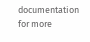documentation for more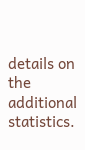details on the additional statistics.